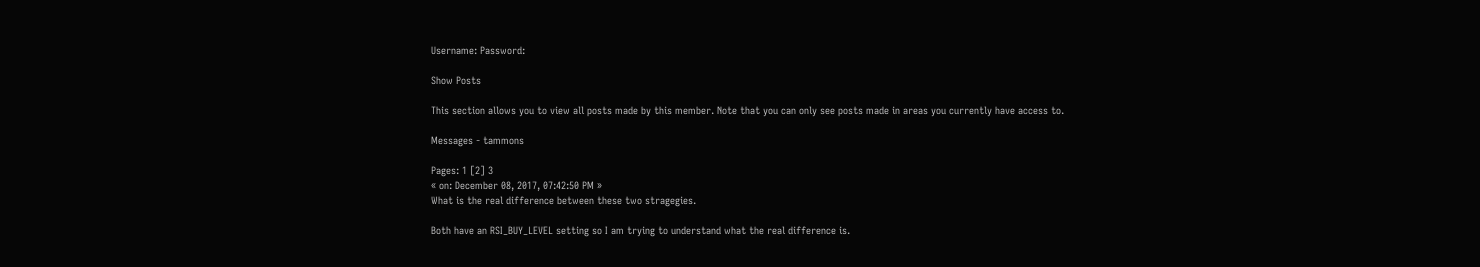Username: Password:

Show Posts

This section allows you to view all posts made by this member. Note that you can only see posts made in areas you currently have access to.

Messages - tammons

Pages: 1 [2] 3
« on: December 08, 2017, 07:42:50 PM »
What is the real difference between these two stragegies.

Both have an RSI_BUY_LEVEL setting so I am trying to understand what the real difference is.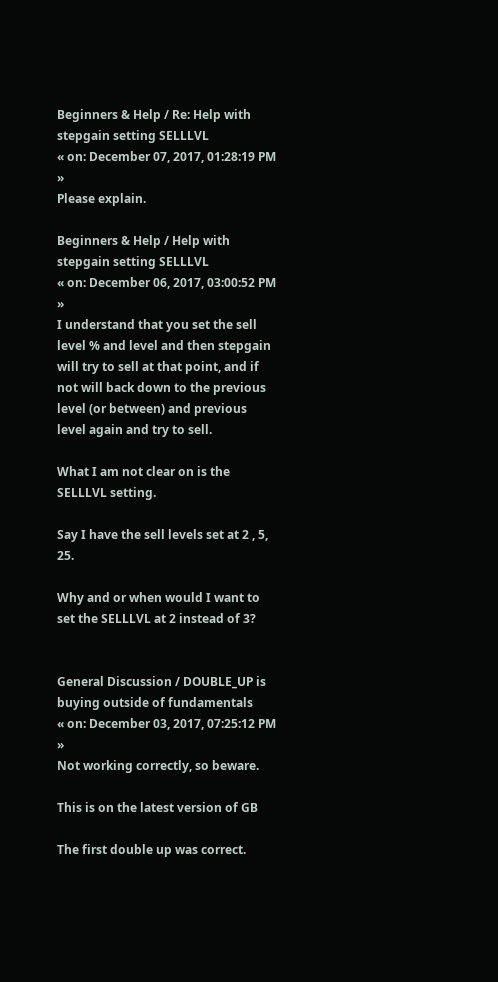Beginners & Help / Re: Help with stepgain setting SELLLVL
« on: December 07, 2017, 01:28:19 PM »
Please explain.

Beginners & Help / Help with stepgain setting SELLLVL
« on: December 06, 2017, 03:00:52 PM »
I understand that you set the sell level % and level and then stepgain will try to sell at that point, and if not will back down to the previous level (or between) and previous level again and try to sell.

What I am not clear on is the SELLLVL setting.

Say I have the sell levels set at 2 , 5, 25.

Why and or when would I want to set the SELLLVL at 2 instead of 3?


General Discussion / DOUBLE_UP is buying outside of fundamentals
« on: December 03, 2017, 07:25:12 PM »
Not working correctly, so beware.

This is on the latest version of GB

The first double up was correct.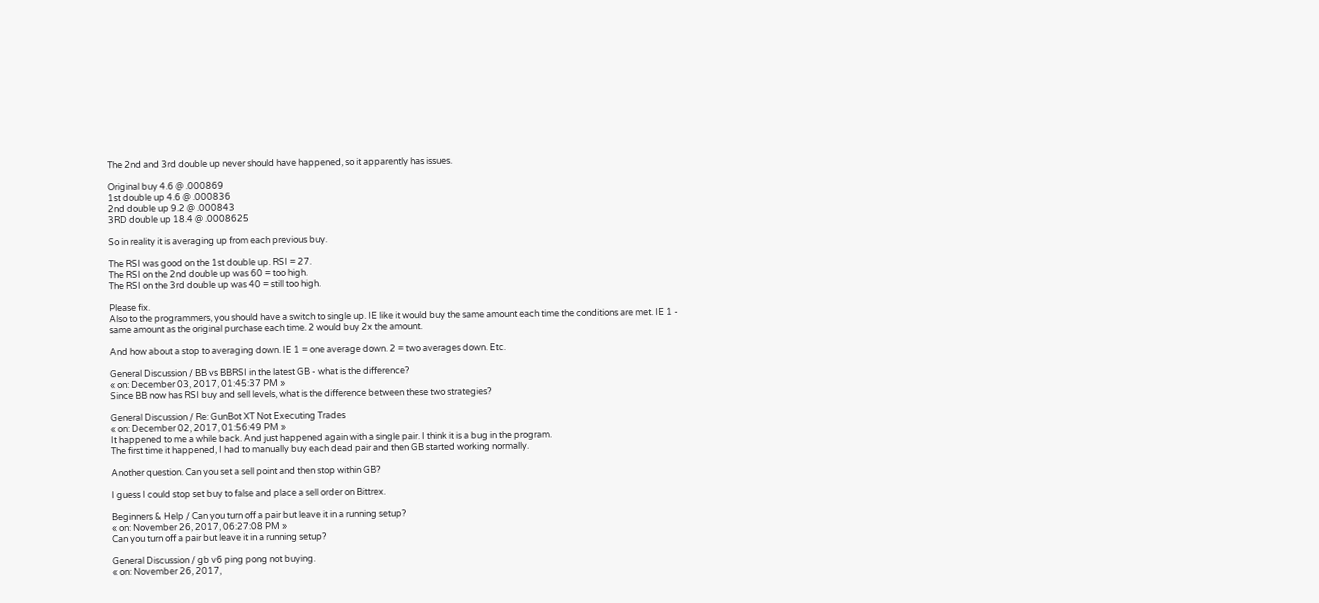The 2nd and 3rd double up never should have happened, so it apparently has issues.

Original buy 4.6 @ .000869
1st double up 4.6 @ .000836
2nd double up 9.2 @ .000843
3RD double up 18.4 @ .0008625

So in reality it is averaging up from each previous buy.

The RSI was good on the 1st double up. RSI = 27.
The RSI on the 2nd double up was 60 = too high.
The RSI on the 3rd double up was 40 = still too high.

Please fix.
Also to the programmers, you should have a switch to single up. IE like it would buy the same amount each time the conditions are met. IE 1 - same amount as the original purchase each time. 2 would buy 2x the amount.

And how about a stop to averaging down. IE 1 = one average down. 2 = two averages down. Etc.

General Discussion / BB vs BBRSI in the latest GB - what is the difference?
« on: December 03, 2017, 01:45:37 PM »
Since BB now has RSI buy and sell levels, what is the difference between these two strategies?

General Discussion / Re: GunBot XT Not Executing Trades
« on: December 02, 2017, 01:56:49 PM »
It happened to me a while back. And just happened again with a single pair. I think it is a bug in the program.
The first time it happened, I had to manually buy each dead pair and then GB started working normally.

Another question. Can you set a sell point and then stop within GB?

I guess I could stop set buy to false and place a sell order on Bittrex.

Beginners & Help / Can you turn off a pair but leave it in a running setup?
« on: November 26, 2017, 06:27:08 PM »
Can you turn off a pair but leave it in a running setup?

General Discussion / gb v6 ping pong not buying.
« on: November 26, 2017,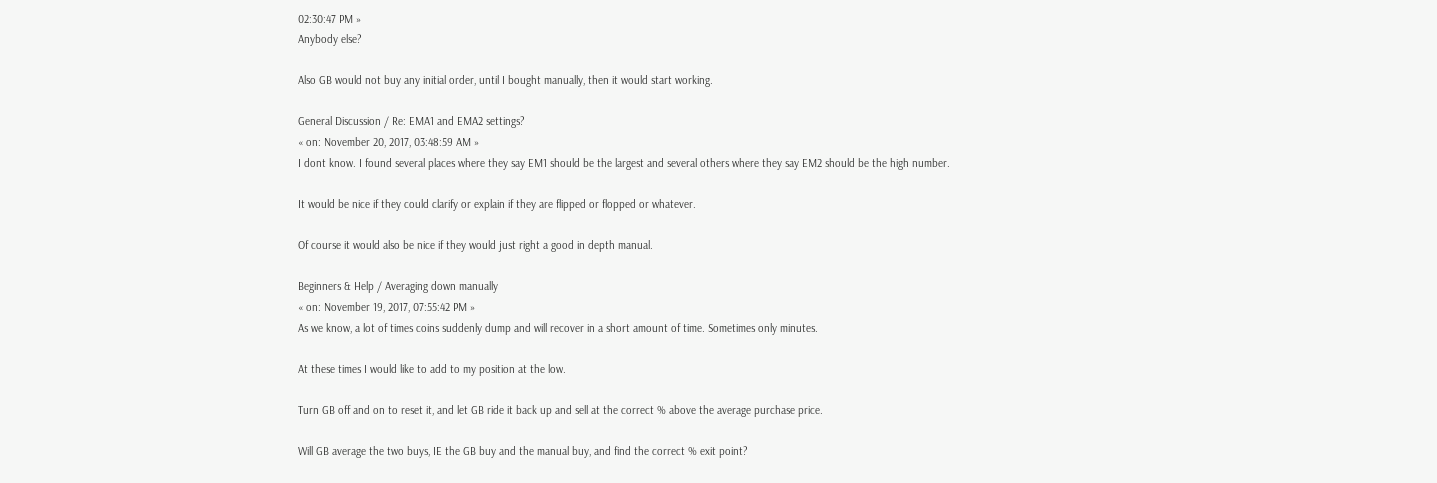02:30:47 PM »
Anybody else?

Also GB would not buy any initial order, until I bought manually, then it would start working.

General Discussion / Re: EMA1 and EMA2 settings?
« on: November 20, 2017, 03:48:59 AM »
I dont know. I found several places where they say EM1 should be the largest and several others where they say EM2 should be the high number.

It would be nice if they could clarify or explain if they are flipped or flopped or whatever.

Of course it would also be nice if they would just right a good in depth manual.

Beginners & Help / Averaging down manually
« on: November 19, 2017, 07:55:42 PM »
As we know, a lot of times coins suddenly dump and will recover in a short amount of time. Sometimes only minutes.

At these times I would like to add to my position at the low.

Turn GB off and on to reset it, and let GB ride it back up and sell at the correct % above the average purchase price.

Will GB average the two buys, IE the GB buy and the manual buy, and find the correct % exit point?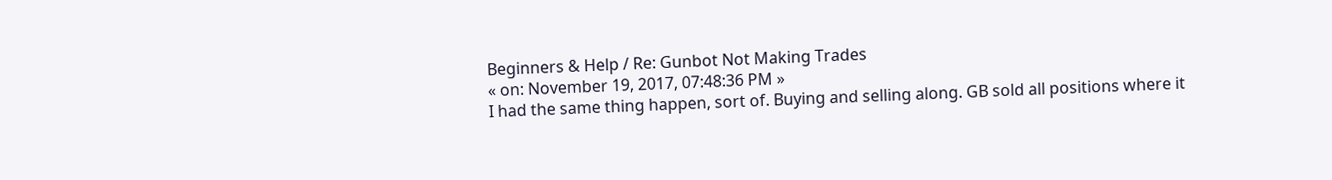Beginners & Help / Re: Gunbot Not Making Trades
« on: November 19, 2017, 07:48:36 PM »
I had the same thing happen, sort of. Buying and selling along. GB sold all positions where it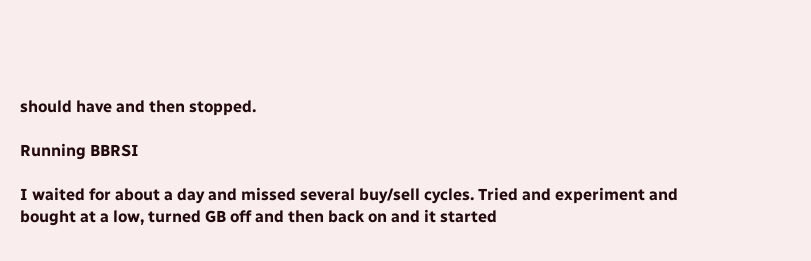should have and then stopped.

Running BBRSI

I waited for about a day and missed several buy/sell cycles. Tried and experiment and bought at a low, turned GB off and then back on and it started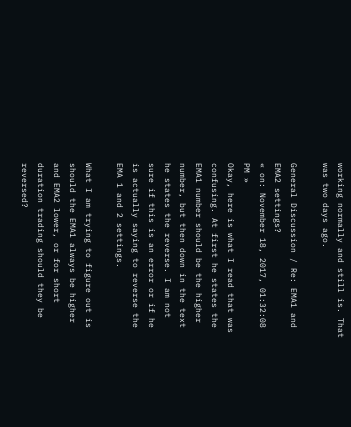working normally and still is. That was two days ago.

General Discussion / Re: EMA1 and EMA2 settings?
« on: November 18, 2017, 01:32:08 PM »
Okay, here is what I read that was confusing. At first he states the EMA1 number should be the higher number, but then down in the text he states the reverse. I am not sure if this is an error or if he is actually saying to reverse the EMA 1 and 2 settings.

What I am trying to figure out is should the EMA1 always be higher and EMA2 lower, or for short duration trading should they be reversed?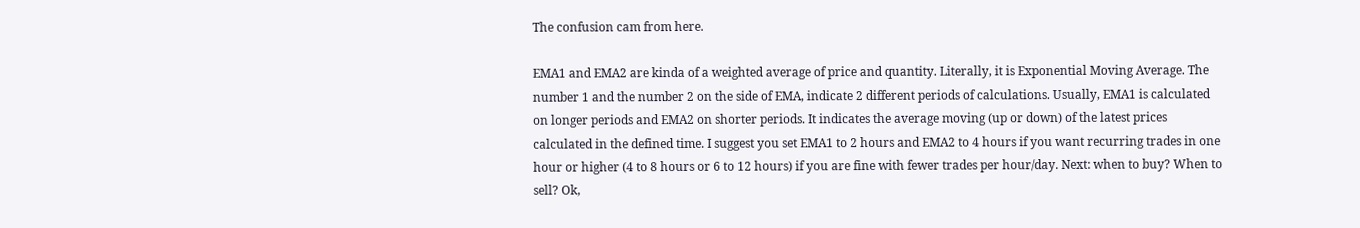The confusion cam from here.

EMA1 and EMA2 are kinda of a weighted average of price and quantity. Literally, it is Exponential Moving Average. The number 1 and the number 2 on the side of EMA, indicate 2 different periods of calculations. Usually, EMA1 is calculated on longer periods and EMA2 on shorter periods. It indicates the average moving (up or down) of the latest prices calculated in the defined time. I suggest you set EMA1 to 2 hours and EMA2 to 4 hours if you want recurring trades in one hour or higher (4 to 8 hours or 6 to 12 hours) if you are fine with fewer trades per hour/day. Next: when to buy? When to sell? Ok,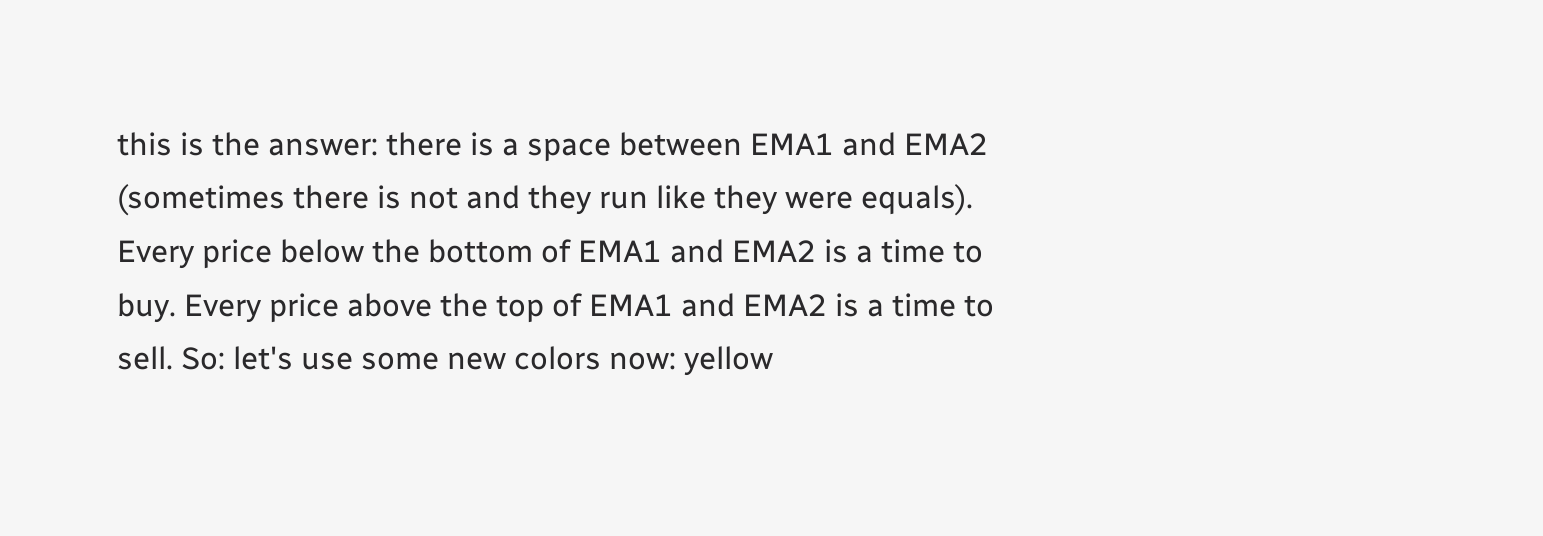this is the answer: there is a space between EMA1 and EMA2 (sometimes there is not and they run like they were equals). Every price below the bottom of EMA1 and EMA2 is a time to buy. Every price above the top of EMA1 and EMA2 is a time to sell. So: let's use some new colors now: yellow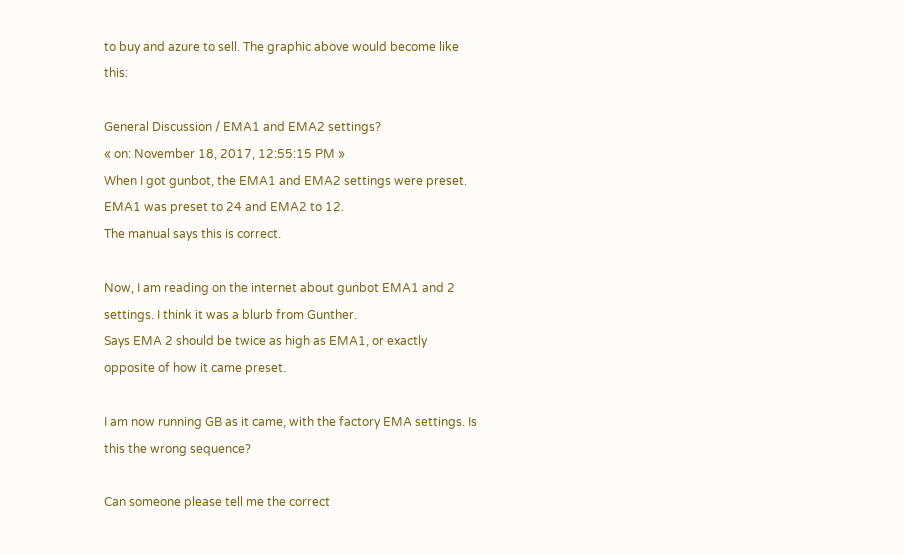to buy and azure to sell. The graphic above would become like this:

General Discussion / EMA1 and EMA2 settings?
« on: November 18, 2017, 12:55:15 PM »
When I got gunbot, the EMA1 and EMA2 settings were preset.
EMA1 was preset to 24 and EMA2 to 12.
The manual says this is correct.

Now, I am reading on the internet about gunbot EMA1 and 2 settings. I think it was a blurb from Gunther.
Says EMA 2 should be twice as high as EMA1, or exactly opposite of how it came preset.

I am now running GB as it came, with the factory EMA settings. Is this the wrong sequence?

Can someone please tell me the correct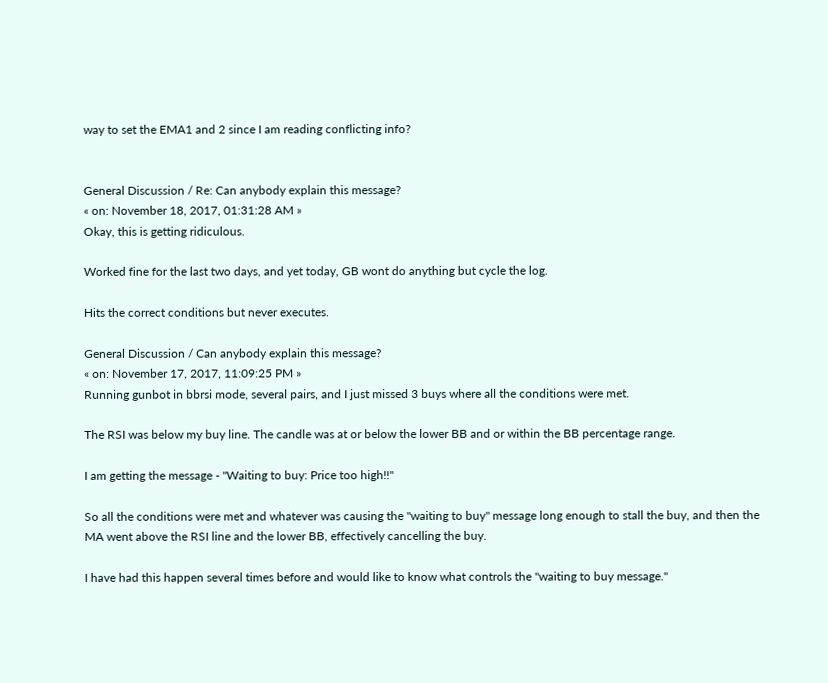way to set the EMA1 and 2 since I am reading conflicting info?


General Discussion / Re: Can anybody explain this message?
« on: November 18, 2017, 01:31:28 AM »
Okay, this is getting ridiculous.

Worked fine for the last two days, and yet today, GB wont do anything but cycle the log.

Hits the correct conditions but never executes.

General Discussion / Can anybody explain this message?
« on: November 17, 2017, 11:09:25 PM »
Running gunbot in bbrsi mode, several pairs, and I just missed 3 buys where all the conditions were met.

The RSI was below my buy line. The candle was at or below the lower BB and or within the BB percentage range.

I am getting the message - "Waiting to buy: Price too high!!"

So all the conditions were met and whatever was causing the "waiting to buy" message long enough to stall the buy, and then the MA went above the RSI line and the lower BB, effectively cancelling the buy.

I have had this happen several times before and would like to know what controls the "waiting to buy message."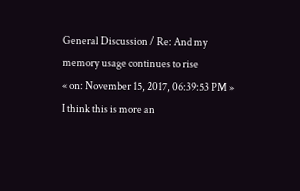General Discussion / Re: And my memory usage continues to rise
« on: November 15, 2017, 06:39:53 PM »
I think this is more an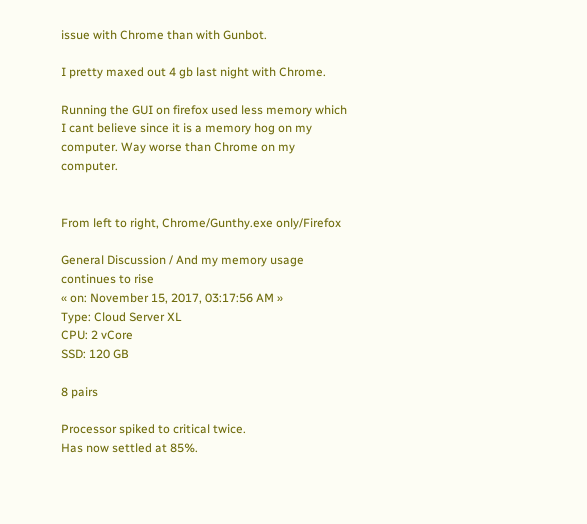issue with Chrome than with Gunbot.

I pretty maxed out 4 gb last night with Chrome.

Running the GUI on firefox used less memory which I cant believe since it is a memory hog on my computer. Way worse than Chrome on my computer.


From left to right, Chrome/Gunthy.exe only/Firefox

General Discussion / And my memory usage continues to rise
« on: November 15, 2017, 03:17:56 AM »
Type: Cloud Server XL
CPU: 2 vCore
SSD: 120 GB

8 pairs

Processor spiked to critical twice.
Has now settled at 85%.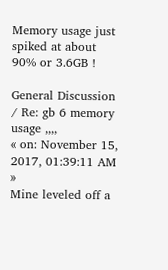Memory usage just spiked at about 90% or 3.6GB !

General Discussion / Re: gb 6 memory usage ,,,,
« on: November 15, 2017, 01:39:11 AM »
Mine leveled off a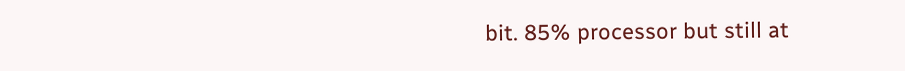bit. 85% processor but still at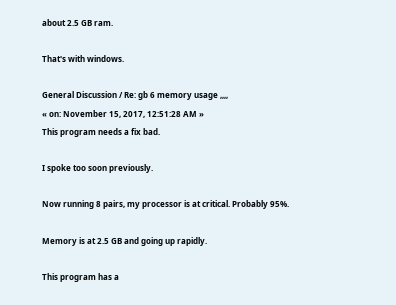about 2.5 GB ram.

That's with windows.

General Discussion / Re: gb 6 memory usage ,,,,
« on: November 15, 2017, 12:51:28 AM »
This program needs a fix bad.

I spoke too soon previously.

Now running 8 pairs, my processor is at critical. Probably 95%.

Memory is at 2.5 GB and going up rapidly.

This program has a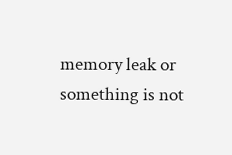memory leak or something is not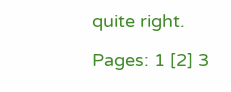quite right.

Pages: 1 [2] 3